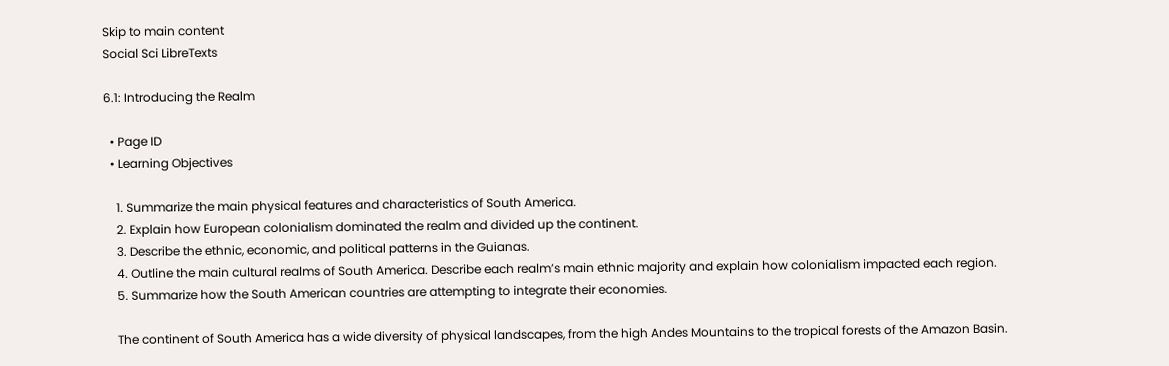Skip to main content
Social Sci LibreTexts

6.1: Introducing the Realm

  • Page ID
  • Learning Objectives

    1. Summarize the main physical features and characteristics of South America.
    2. Explain how European colonialism dominated the realm and divided up the continent.
    3. Describe the ethnic, economic, and political patterns in the Guianas.
    4. Outline the main cultural realms of South America. Describe each realm’s main ethnic majority and explain how colonialism impacted each region.
    5. Summarize how the South American countries are attempting to integrate their economies.

    The continent of South America has a wide diversity of physical landscapes, from the high Andes Mountains to the tropical forests of the Amazon Basin.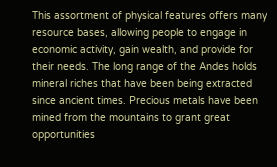This assortment of physical features offers many resource bases, allowing people to engage in economic activity, gain wealth, and provide for their needs. The long range of the Andes holds mineral riches that have been being extracted since ancient times. Precious metals have been mined from the mountains to grant great opportunities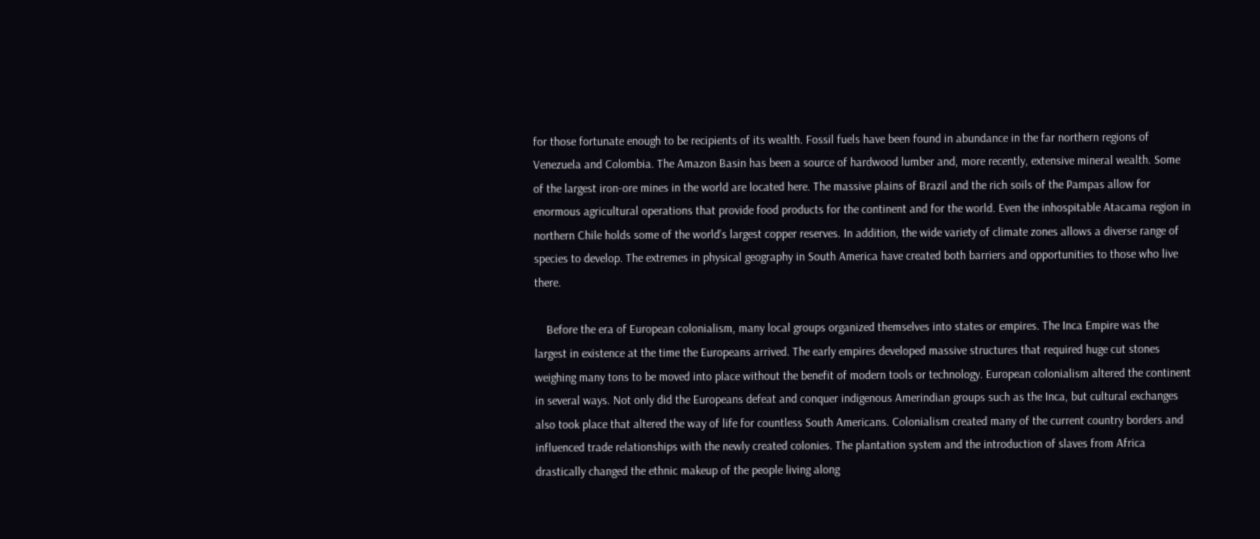for those fortunate enough to be recipients of its wealth. Fossil fuels have been found in abundance in the far northern regions of Venezuela and Colombia. The Amazon Basin has been a source of hardwood lumber and, more recently, extensive mineral wealth. Some of the largest iron-ore mines in the world are located here. The massive plains of Brazil and the rich soils of the Pampas allow for enormous agricultural operations that provide food products for the continent and for the world. Even the inhospitable Atacama region in northern Chile holds some of the world’s largest copper reserves. In addition, the wide variety of climate zones allows a diverse range of species to develop. The extremes in physical geography in South America have created both barriers and opportunities to those who live there.

    Before the era of European colonialism, many local groups organized themselves into states or empires. The Inca Empire was the largest in existence at the time the Europeans arrived. The early empires developed massive structures that required huge cut stones weighing many tons to be moved into place without the benefit of modern tools or technology. European colonialism altered the continent in several ways. Not only did the Europeans defeat and conquer indigenous Amerindian groups such as the Inca, but cultural exchanges also took place that altered the way of life for countless South Americans. Colonialism created many of the current country borders and influenced trade relationships with the newly created colonies. The plantation system and the introduction of slaves from Africa drastically changed the ethnic makeup of the people living along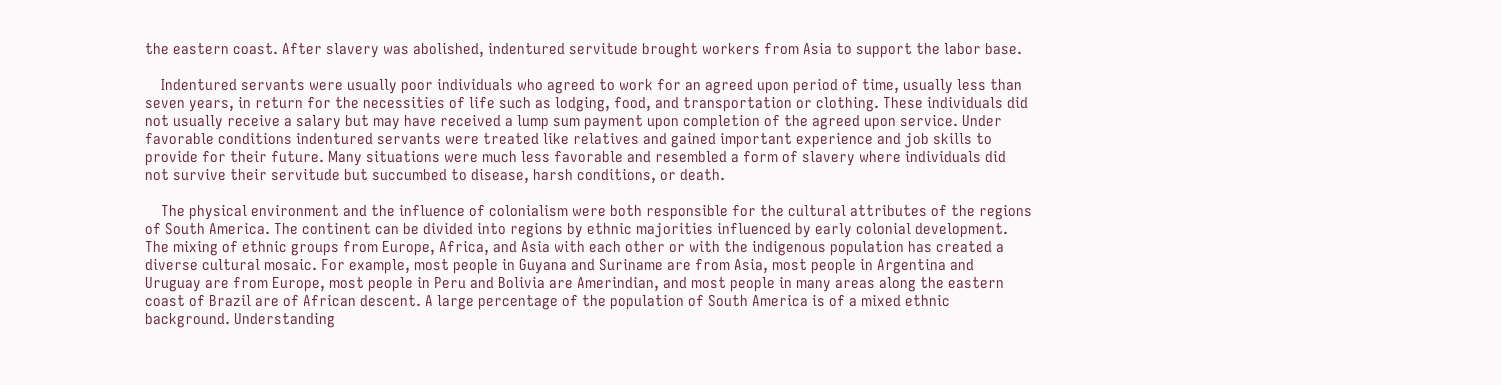the eastern coast. After slavery was abolished, indentured servitude brought workers from Asia to support the labor base.

    Indentured servants were usually poor individuals who agreed to work for an agreed upon period of time, usually less than seven years, in return for the necessities of life such as lodging, food, and transportation or clothing. These individuals did not usually receive a salary but may have received a lump sum payment upon completion of the agreed upon service. Under favorable conditions indentured servants were treated like relatives and gained important experience and job skills to provide for their future. Many situations were much less favorable and resembled a form of slavery where individuals did not survive their servitude but succumbed to disease, harsh conditions, or death.

    The physical environment and the influence of colonialism were both responsible for the cultural attributes of the regions of South America. The continent can be divided into regions by ethnic majorities influenced by early colonial development. The mixing of ethnic groups from Europe, Africa, and Asia with each other or with the indigenous population has created a diverse cultural mosaic. For example, most people in Guyana and Suriname are from Asia, most people in Argentina and Uruguay are from Europe, most people in Peru and Bolivia are Amerindian, and most people in many areas along the eastern coast of Brazil are of African descent. A large percentage of the population of South America is of a mixed ethnic background. Understanding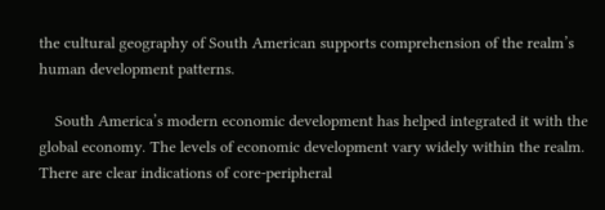the cultural geography of South American supports comprehension of the realm’s human development patterns.

    South America’s modern economic development has helped integrated it with the global economy. The levels of economic development vary widely within the realm. There are clear indications of core-peripheral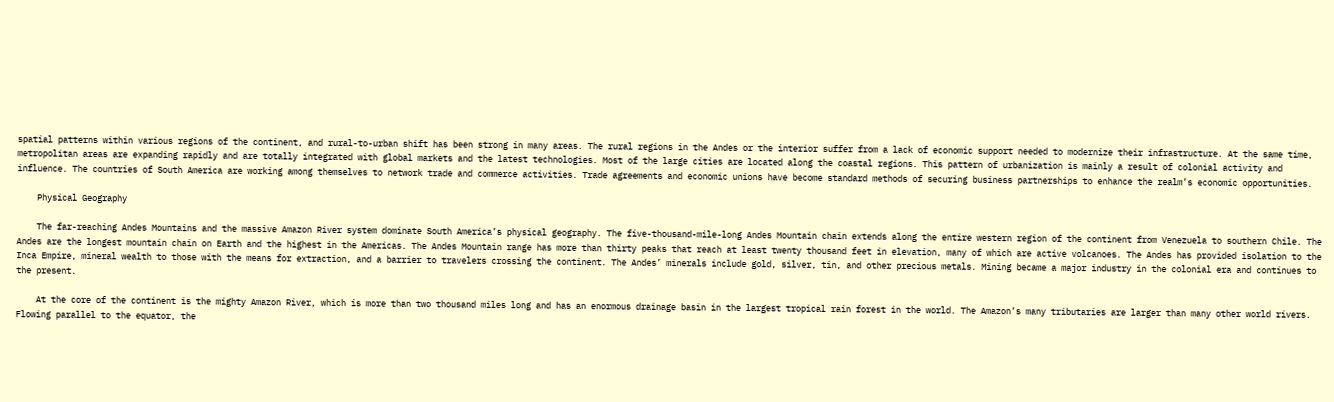spatial patterns within various regions of the continent, and rural-to-urban shift has been strong in many areas. The rural regions in the Andes or the interior suffer from a lack of economic support needed to modernize their infrastructure. At the same time, metropolitan areas are expanding rapidly and are totally integrated with global markets and the latest technologies. Most of the large cities are located along the coastal regions. This pattern of urbanization is mainly a result of colonial activity and influence. The countries of South America are working among themselves to network trade and commerce activities. Trade agreements and economic unions have become standard methods of securing business partnerships to enhance the realm’s economic opportunities.

    Physical Geography

    The far-reaching Andes Mountains and the massive Amazon River system dominate South America’s physical geography. The five-thousand-mile-long Andes Mountain chain extends along the entire western region of the continent from Venezuela to southern Chile. The Andes are the longest mountain chain on Earth and the highest in the Americas. The Andes Mountain range has more than thirty peaks that reach at least twenty thousand feet in elevation, many of which are active volcanoes. The Andes has provided isolation to the Inca Empire, mineral wealth to those with the means for extraction, and a barrier to travelers crossing the continent. The Andes’ minerals include gold, silver, tin, and other precious metals. Mining became a major industry in the colonial era and continues to the present.

    At the core of the continent is the mighty Amazon River, which is more than two thousand miles long and has an enormous drainage basin in the largest tropical rain forest in the world. The Amazon’s many tributaries are larger than many other world rivers. Flowing parallel to the equator, the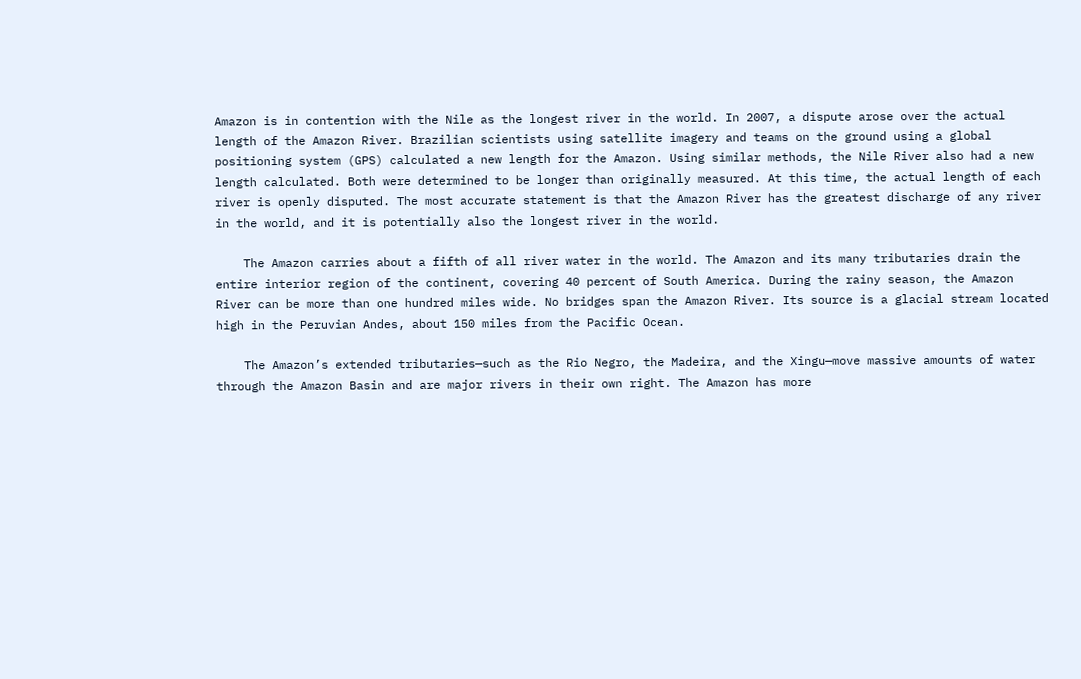Amazon is in contention with the Nile as the longest river in the world. In 2007, a dispute arose over the actual length of the Amazon River. Brazilian scientists using satellite imagery and teams on the ground using a global positioning system (GPS) calculated a new length for the Amazon. Using similar methods, the Nile River also had a new length calculated. Both were determined to be longer than originally measured. At this time, the actual length of each river is openly disputed. The most accurate statement is that the Amazon River has the greatest discharge of any river in the world, and it is potentially also the longest river in the world.

    The Amazon carries about a fifth of all river water in the world. The Amazon and its many tributaries drain the entire interior region of the continent, covering 40 percent of South America. During the rainy season, the Amazon River can be more than one hundred miles wide. No bridges span the Amazon River. Its source is a glacial stream located high in the Peruvian Andes, about 150 miles from the Pacific Ocean.

    The Amazon’s extended tributaries—such as the Rio Negro, the Madeira, and the Xingu—move massive amounts of water through the Amazon Basin and are major rivers in their own right. The Amazon has more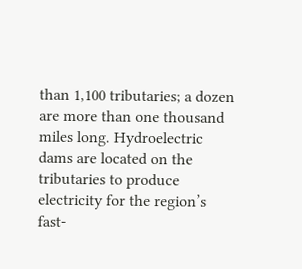than 1,100 tributaries; a dozen are more than one thousand miles long. Hydroelectric dams are located on the tributaries to produce electricity for the region’s fast-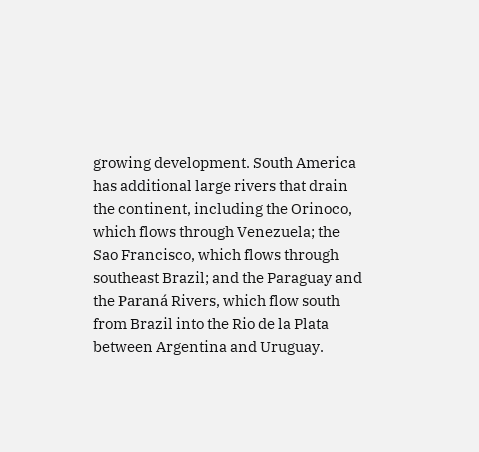growing development. South America has additional large rivers that drain the continent, including the Orinoco, which flows through Venezuela; the Sao Francisco, which flows through southeast Brazil; and the Paraguay and the Paraná Rivers, which flow south from Brazil into the Rio de la Plata between Argentina and Uruguay.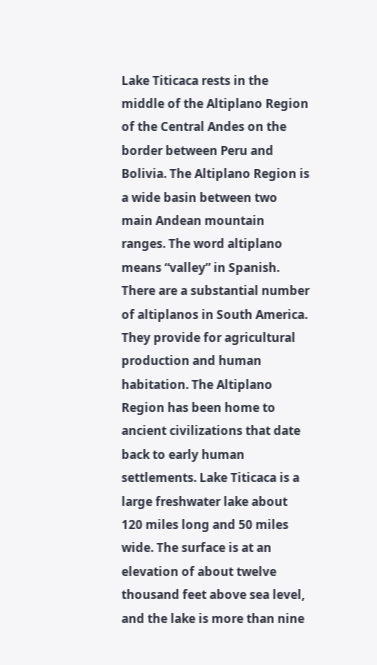Lake Titicaca rests in the middle of the Altiplano Region of the Central Andes on the border between Peru and Bolivia. The Altiplano Region is a wide basin between two main Andean mountain ranges. The word altiplano means “valley” in Spanish. There are a substantial number of altiplanos in South America. They provide for agricultural production and human habitation. The Altiplano Region has been home to ancient civilizations that date back to early human settlements. Lake Titicaca is a large freshwater lake about 120 miles long and 50 miles wide. The surface is at an elevation of about twelve thousand feet above sea level, and the lake is more than nine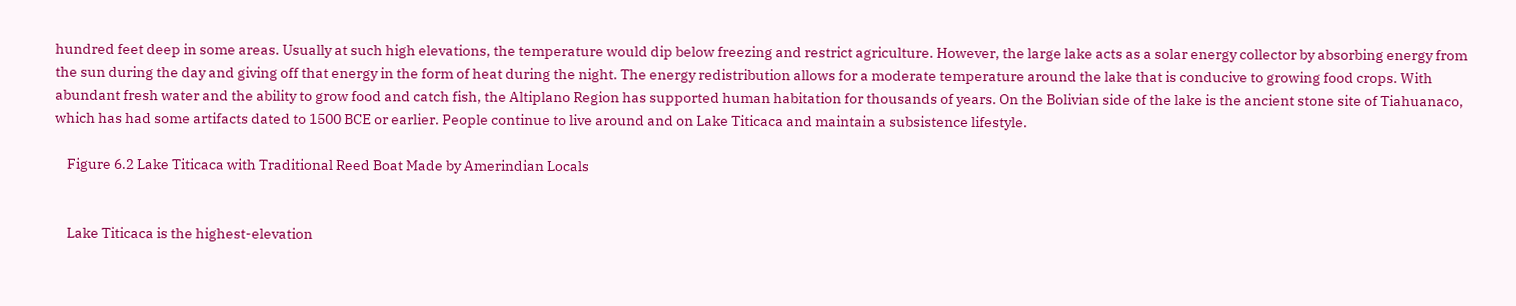hundred feet deep in some areas. Usually at such high elevations, the temperature would dip below freezing and restrict agriculture. However, the large lake acts as a solar energy collector by absorbing energy from the sun during the day and giving off that energy in the form of heat during the night. The energy redistribution allows for a moderate temperature around the lake that is conducive to growing food crops. With abundant fresh water and the ability to grow food and catch fish, the Altiplano Region has supported human habitation for thousands of years. On the Bolivian side of the lake is the ancient stone site of Tiahuanaco, which has had some artifacts dated to 1500 BCE or earlier. People continue to live around and on Lake Titicaca and maintain a subsistence lifestyle.

    Figure 6.2 Lake Titicaca with Traditional Reed Boat Made by Amerindian Locals


    Lake Titicaca is the highest-elevation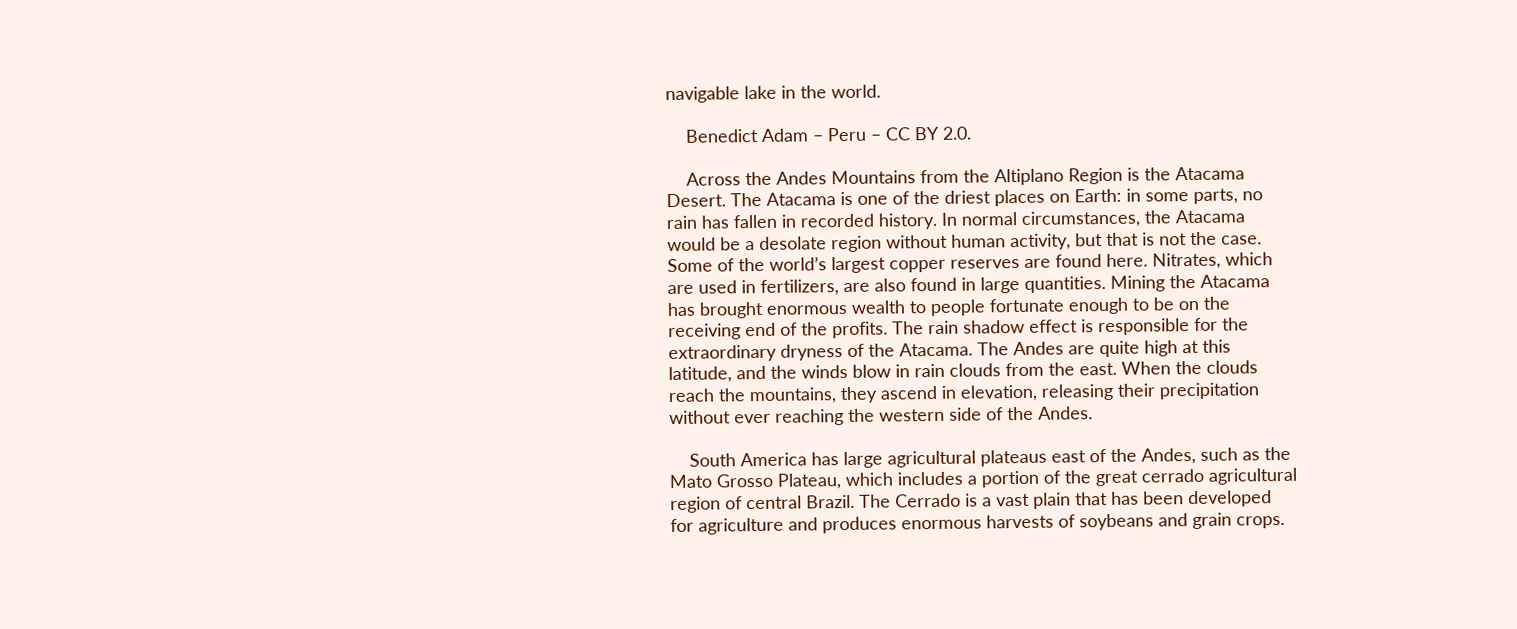navigable lake in the world.

    Benedict Adam – Peru – CC BY 2.0.

    Across the Andes Mountains from the Altiplano Region is the Atacama Desert. The Atacama is one of the driest places on Earth: in some parts, no rain has fallen in recorded history. In normal circumstances, the Atacama would be a desolate region without human activity, but that is not the case. Some of the world’s largest copper reserves are found here. Nitrates, which are used in fertilizers, are also found in large quantities. Mining the Atacama has brought enormous wealth to people fortunate enough to be on the receiving end of the profits. The rain shadow effect is responsible for the extraordinary dryness of the Atacama. The Andes are quite high at this latitude, and the winds blow in rain clouds from the east. When the clouds reach the mountains, they ascend in elevation, releasing their precipitation without ever reaching the western side of the Andes.

    South America has large agricultural plateaus east of the Andes, such as the Mato Grosso Plateau, which includes a portion of the great cerrado agricultural region of central Brazil. The Cerrado is a vast plain that has been developed for agriculture and produces enormous harvests of soybeans and grain crops.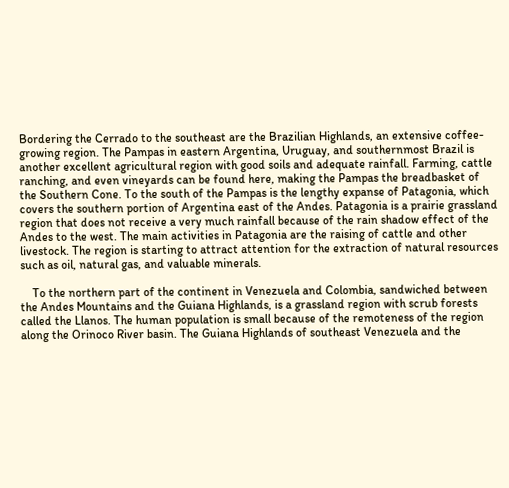Bordering the Cerrado to the southeast are the Brazilian Highlands, an extensive coffee-growing region. The Pampas in eastern Argentina, Uruguay, and southernmost Brazil is another excellent agricultural region with good soils and adequate rainfall. Farming, cattle ranching, and even vineyards can be found here, making the Pampas the breadbasket of the Southern Cone. To the south of the Pampas is the lengthy expanse of Patagonia, which covers the southern portion of Argentina east of the Andes. Patagonia is a prairie grassland region that does not receive a very much rainfall because of the rain shadow effect of the Andes to the west. The main activities in Patagonia are the raising of cattle and other livestock. The region is starting to attract attention for the extraction of natural resources such as oil, natural gas, and valuable minerals.

    To the northern part of the continent in Venezuela and Colombia, sandwiched between the Andes Mountains and the Guiana Highlands, is a grassland region with scrub forests called the Llanos. The human population is small because of the remoteness of the region along the Orinoco River basin. The Guiana Highlands of southeast Venezuela and the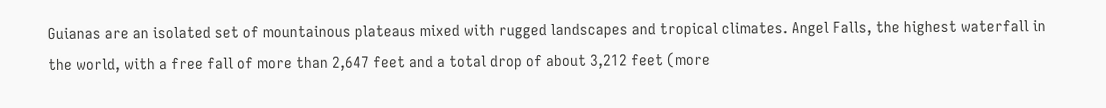Guianas are an isolated set of mountainous plateaus mixed with rugged landscapes and tropical climates. Angel Falls, the highest waterfall in the world, with a free fall of more than 2,647 feet and a total drop of about 3,212 feet (more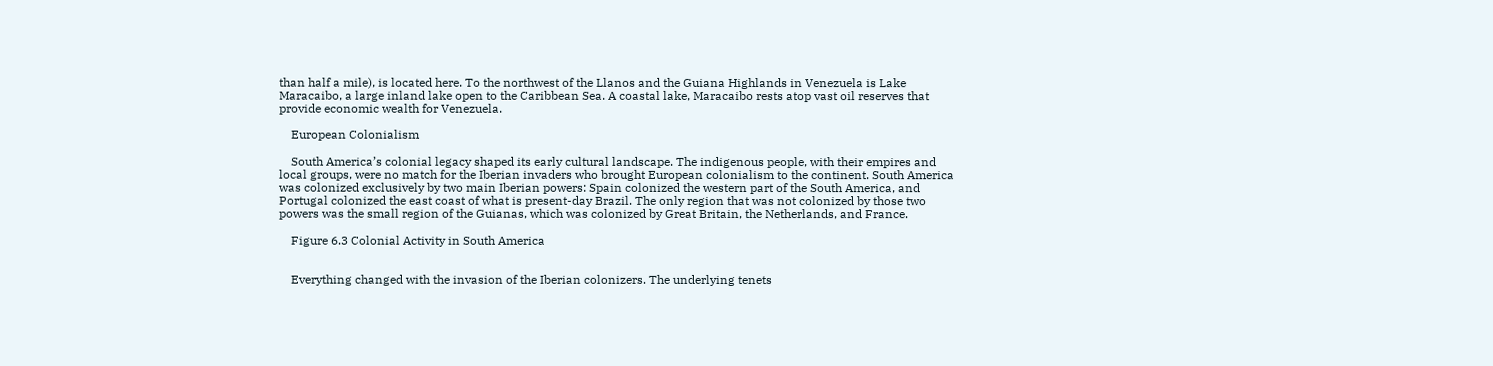than half a mile), is located here. To the northwest of the Llanos and the Guiana Highlands in Venezuela is Lake Maracaibo, a large inland lake open to the Caribbean Sea. A coastal lake, Maracaibo rests atop vast oil reserves that provide economic wealth for Venezuela.

    European Colonialism

    South America’s colonial legacy shaped its early cultural landscape. The indigenous people, with their empires and local groups, were no match for the Iberian invaders who brought European colonialism to the continent. South America was colonized exclusively by two main Iberian powers: Spain colonized the western part of the South America, and Portugal colonized the east coast of what is present-day Brazil. The only region that was not colonized by those two powers was the small region of the Guianas, which was colonized by Great Britain, the Netherlands, and France.

    Figure 6.3 Colonial Activity in South America


    Everything changed with the invasion of the Iberian colonizers. The underlying tenets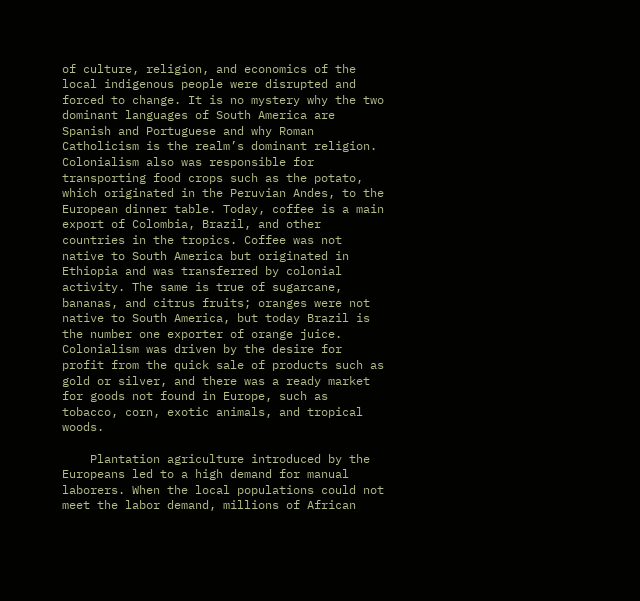of culture, religion, and economics of the local indigenous people were disrupted and forced to change. It is no mystery why the two dominant languages of South America are Spanish and Portuguese and why Roman Catholicism is the realm’s dominant religion. Colonialism also was responsible for transporting food crops such as the potato, which originated in the Peruvian Andes, to the European dinner table. Today, coffee is a main export of Colombia, Brazil, and other countries in the tropics. Coffee was not native to South America but originated in Ethiopia and was transferred by colonial activity. The same is true of sugarcane, bananas, and citrus fruits; oranges were not native to South America, but today Brazil is the number one exporter of orange juice. Colonialism was driven by the desire for profit from the quick sale of products such as gold or silver, and there was a ready market for goods not found in Europe, such as tobacco, corn, exotic animals, and tropical woods.

    Plantation agriculture introduced by the Europeans led to a high demand for manual laborers. When the local populations could not meet the labor demand, millions of African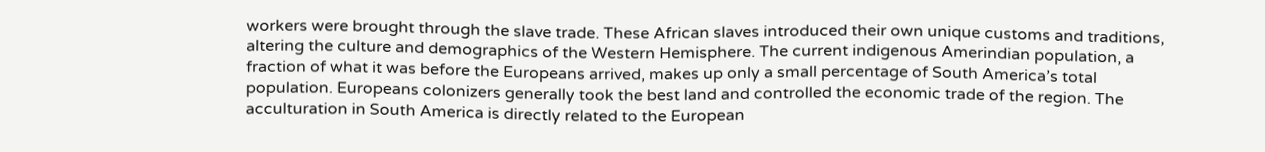workers were brought through the slave trade. These African slaves introduced their own unique customs and traditions, altering the culture and demographics of the Western Hemisphere. The current indigenous Amerindian population, a fraction of what it was before the Europeans arrived, makes up only a small percentage of South America’s total population. Europeans colonizers generally took the best land and controlled the economic trade of the region. The acculturation in South America is directly related to the European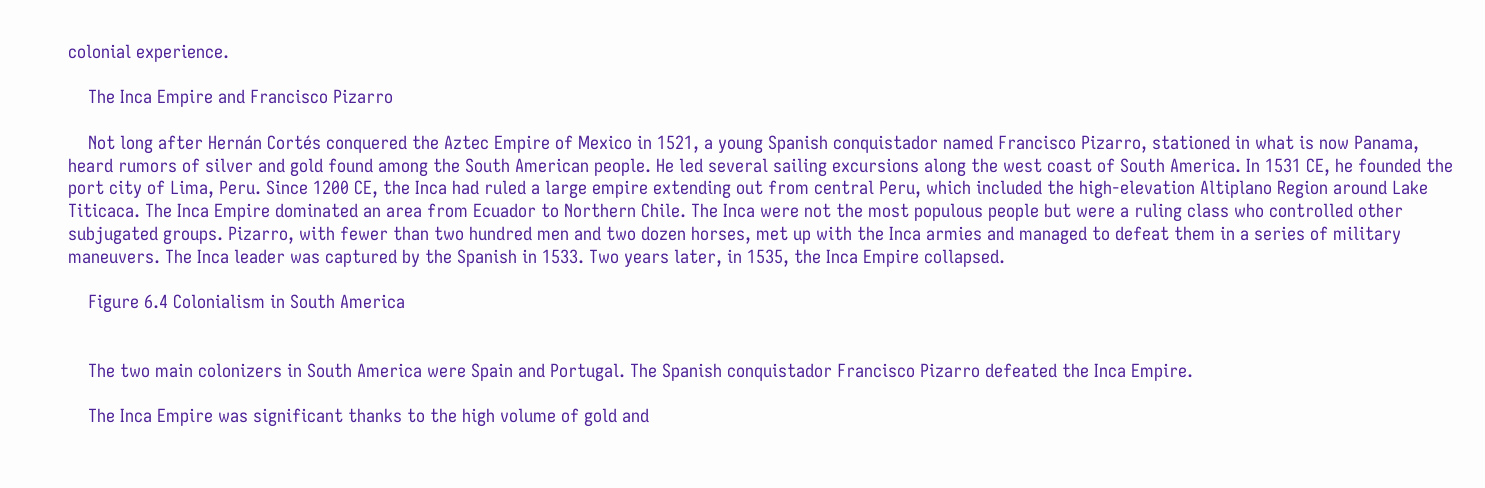colonial experience.

    The Inca Empire and Francisco Pizarro

    Not long after Hernán Cortés conquered the Aztec Empire of Mexico in 1521, a young Spanish conquistador named Francisco Pizarro, stationed in what is now Panama, heard rumors of silver and gold found among the South American people. He led several sailing excursions along the west coast of South America. In 1531 CE, he founded the port city of Lima, Peru. Since 1200 CE, the Inca had ruled a large empire extending out from central Peru, which included the high-elevation Altiplano Region around Lake Titicaca. The Inca Empire dominated an area from Ecuador to Northern Chile. The Inca were not the most populous people but were a ruling class who controlled other subjugated groups. Pizarro, with fewer than two hundred men and two dozen horses, met up with the Inca armies and managed to defeat them in a series of military maneuvers. The Inca leader was captured by the Spanish in 1533. Two years later, in 1535, the Inca Empire collapsed.

    Figure 6.4 Colonialism in South America


    The two main colonizers in South America were Spain and Portugal. The Spanish conquistador Francisco Pizarro defeated the Inca Empire.

    The Inca Empire was significant thanks to the high volume of gold and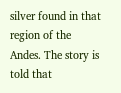silver found in that region of the Andes. The story is told that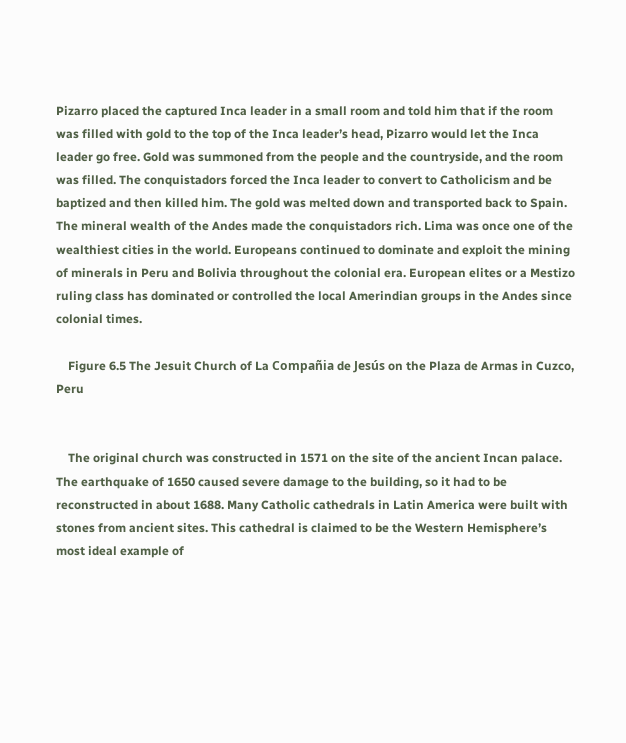Pizarro placed the captured Inca leader in a small room and told him that if the room was filled with gold to the top of the Inca leader’s head, Pizarro would let the Inca leader go free. Gold was summoned from the people and the countryside, and the room was filled. The conquistadors forced the Inca leader to convert to Catholicism and be baptized and then killed him. The gold was melted down and transported back to Spain. The mineral wealth of the Andes made the conquistadors rich. Lima was once one of the wealthiest cities in the world. Europeans continued to dominate and exploit the mining of minerals in Peru and Bolivia throughout the colonial era. European elites or a Mestizo ruling class has dominated or controlled the local Amerindian groups in the Andes since colonial times.

    Figure 6.5 The Jesuit Church of La Compañia de Jesús on the Plaza de Armas in Cuzco, Peru


    The original church was constructed in 1571 on the site of the ancient Incan palace. The earthquake of 1650 caused severe damage to the building, so it had to be reconstructed in about 1688. Many Catholic cathedrals in Latin America were built with stones from ancient sites. This cathedral is claimed to be the Western Hemisphere’s most ideal example of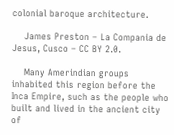colonial baroque architecture.

    James Preston – La Compania de Jesus, Cusco – CC BY 2.0.

    Many Amerindian groups inhabited this region before the Inca Empire, such as the people who built and lived in the ancient city of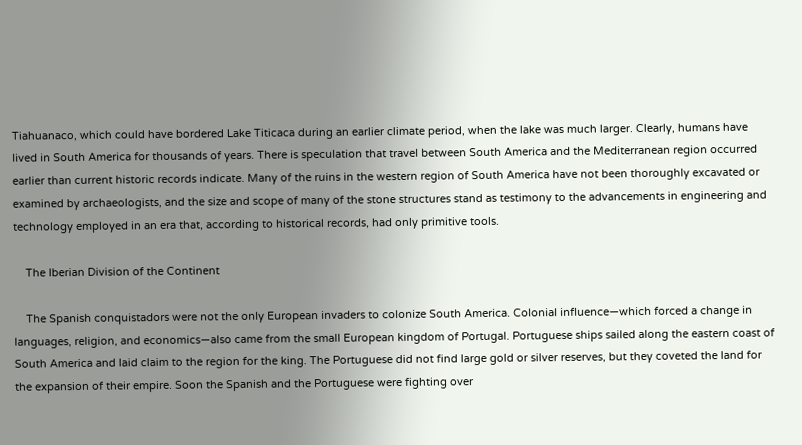Tiahuanaco, which could have bordered Lake Titicaca during an earlier climate period, when the lake was much larger. Clearly, humans have lived in South America for thousands of years. There is speculation that travel between South America and the Mediterranean region occurred earlier than current historic records indicate. Many of the ruins in the western region of South America have not been thoroughly excavated or examined by archaeologists, and the size and scope of many of the stone structures stand as testimony to the advancements in engineering and technology employed in an era that, according to historical records, had only primitive tools.

    The Iberian Division of the Continent

    The Spanish conquistadors were not the only European invaders to colonize South America. Colonial influence—which forced a change in languages, religion, and economics—also came from the small European kingdom of Portugal. Portuguese ships sailed along the eastern coast of South America and laid claim to the region for the king. The Portuguese did not find large gold or silver reserves, but they coveted the land for the expansion of their empire. Soon the Spanish and the Portuguese were fighting over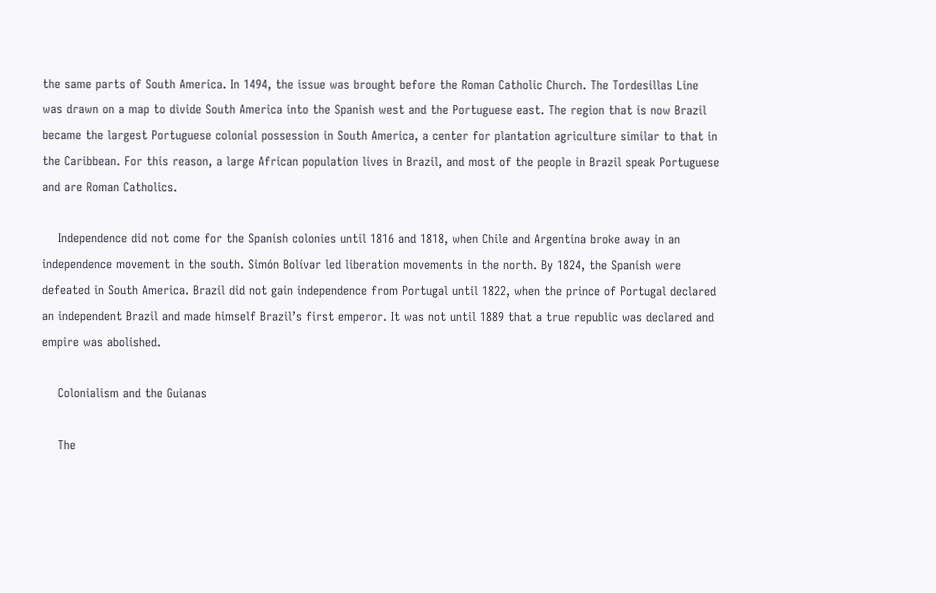the same parts of South America. In 1494, the issue was brought before the Roman Catholic Church. The Tordesillas Line was drawn on a map to divide South America into the Spanish west and the Portuguese east. The region that is now Brazil became the largest Portuguese colonial possession in South America, a center for plantation agriculture similar to that in the Caribbean. For this reason, a large African population lives in Brazil, and most of the people in Brazil speak Portuguese and are Roman Catholics.

    Independence did not come for the Spanish colonies until 1816 and 1818, when Chile and Argentina broke away in an independence movement in the south. Simón Bolívar led liberation movements in the north. By 1824, the Spanish were defeated in South America. Brazil did not gain independence from Portugal until 1822, when the prince of Portugal declared an independent Brazil and made himself Brazil’s first emperor. It was not until 1889 that a true republic was declared and empire was abolished.

    Colonialism and the Guianas

    The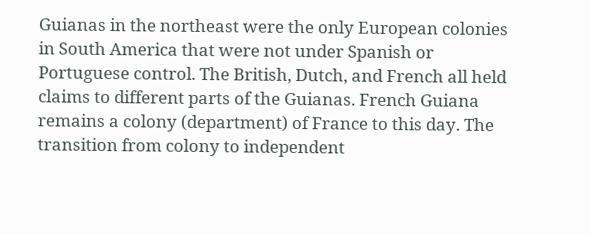Guianas in the northeast were the only European colonies in South America that were not under Spanish or Portuguese control. The British, Dutch, and French all held claims to different parts of the Guianas. French Guiana remains a colony (department) of France to this day. The transition from colony to independent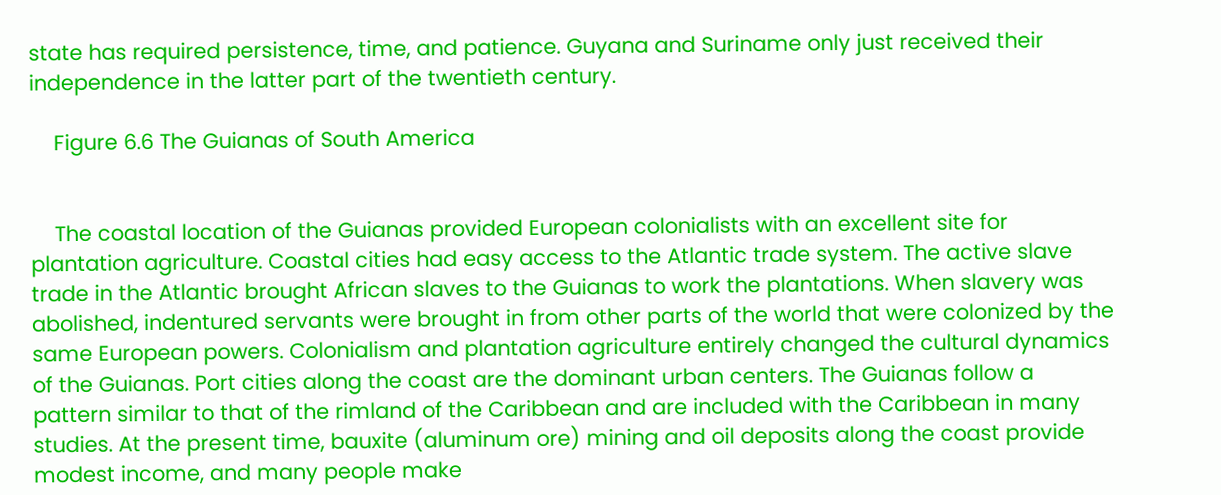state has required persistence, time, and patience. Guyana and Suriname only just received their independence in the latter part of the twentieth century.

    Figure 6.6 The Guianas of South America


    The coastal location of the Guianas provided European colonialists with an excellent site for plantation agriculture. Coastal cities had easy access to the Atlantic trade system. The active slave trade in the Atlantic brought African slaves to the Guianas to work the plantations. When slavery was abolished, indentured servants were brought in from other parts of the world that were colonized by the same European powers. Colonialism and plantation agriculture entirely changed the cultural dynamics of the Guianas. Port cities along the coast are the dominant urban centers. The Guianas follow a pattern similar to that of the rimland of the Caribbean and are included with the Caribbean in many studies. At the present time, bauxite (aluminum ore) mining and oil deposits along the coast provide modest income, and many people make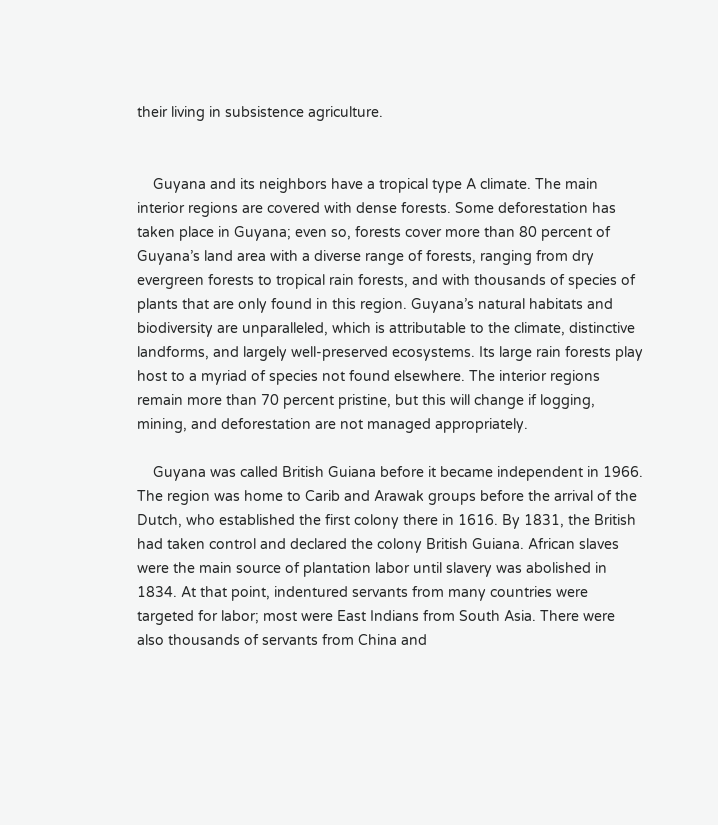their living in subsistence agriculture.


    Guyana and its neighbors have a tropical type A climate. The main interior regions are covered with dense forests. Some deforestation has taken place in Guyana; even so, forests cover more than 80 percent of Guyana’s land area with a diverse range of forests, ranging from dry evergreen forests to tropical rain forests, and with thousands of species of plants that are only found in this region. Guyana’s natural habitats and biodiversity are unparalleled, which is attributable to the climate, distinctive landforms, and largely well-preserved ecosystems. Its large rain forests play host to a myriad of species not found elsewhere. The interior regions remain more than 70 percent pristine, but this will change if logging, mining, and deforestation are not managed appropriately.

    Guyana was called British Guiana before it became independent in 1966. The region was home to Carib and Arawak groups before the arrival of the Dutch, who established the first colony there in 1616. By 1831, the British had taken control and declared the colony British Guiana. African slaves were the main source of plantation labor until slavery was abolished in 1834. At that point, indentured servants from many countries were targeted for labor; most were East Indians from South Asia. There were also thousands of servants from China and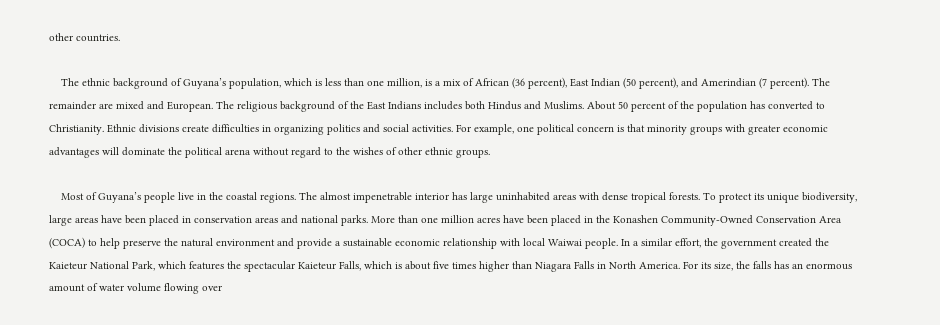other countries.

    The ethnic background of Guyana’s population, which is less than one million, is a mix of African (36 percent), East Indian (50 percent), and Amerindian (7 percent). The remainder are mixed and European. The religious background of the East Indians includes both Hindus and Muslims. About 50 percent of the population has converted to Christianity. Ethnic divisions create difficulties in organizing politics and social activities. For example, one political concern is that minority groups with greater economic advantages will dominate the political arena without regard to the wishes of other ethnic groups.

    Most of Guyana’s people live in the coastal regions. The almost impenetrable interior has large uninhabited areas with dense tropical forests. To protect its unique biodiversity, large areas have been placed in conservation areas and national parks. More than one million acres have been placed in the Konashen Community-Owned Conservation Area (COCA) to help preserve the natural environment and provide a sustainable economic relationship with local Waiwai people. In a similar effort, the government created the Kaieteur National Park, which features the spectacular Kaieteur Falls, which is about five times higher than Niagara Falls in North America. For its size, the falls has an enormous amount of water volume flowing over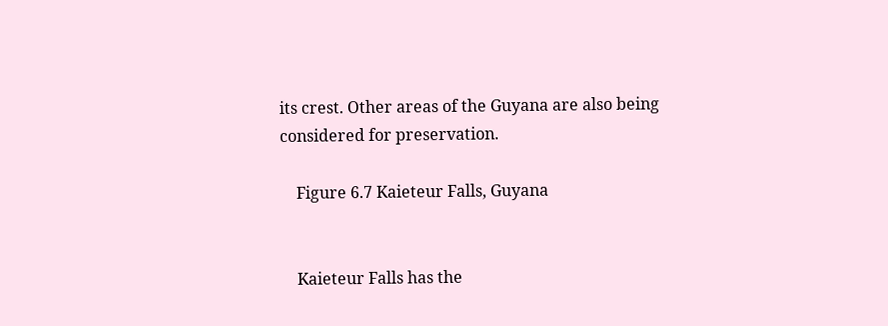its crest. Other areas of the Guyana are also being considered for preservation.

    Figure 6.7 Kaieteur Falls, Guyana


    Kaieteur Falls has the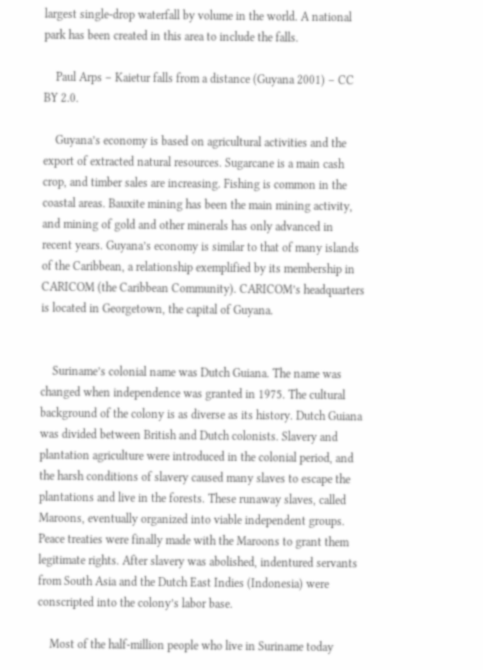largest single-drop waterfall by volume in the world. A national park has been created in this area to include the falls.

    Paul Arps – Kaietur falls from a distance (Guyana 2001) – CC BY 2.0.

    Guyana’s economy is based on agricultural activities and the export of extracted natural resources. Sugarcane is a main cash crop, and timber sales are increasing. Fishing is common in the coastal areas. Bauxite mining has been the main mining activity, and mining of gold and other minerals has only advanced in recent years. Guyana’s economy is similar to that of many islands of the Caribbean, a relationship exemplified by its membership in CARICOM (the Caribbean Community). CARICOM’s headquarters is located in Georgetown, the capital of Guyana.


    Suriname’s colonial name was Dutch Guiana. The name was changed when independence was granted in 1975. The cultural background of the colony is as diverse as its history. Dutch Guiana was divided between British and Dutch colonists. Slavery and plantation agriculture were introduced in the colonial period, and the harsh conditions of slavery caused many slaves to escape the plantations and live in the forests. These runaway slaves, called Maroons, eventually organized into viable independent groups. Peace treaties were finally made with the Maroons to grant them legitimate rights. After slavery was abolished, indentured servants from South Asia and the Dutch East Indies (Indonesia) were conscripted into the colony’s labor base.

    Most of the half-million people who live in Suriname today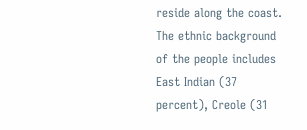reside along the coast. The ethnic background of the people includes East Indian (37 percent), Creole (31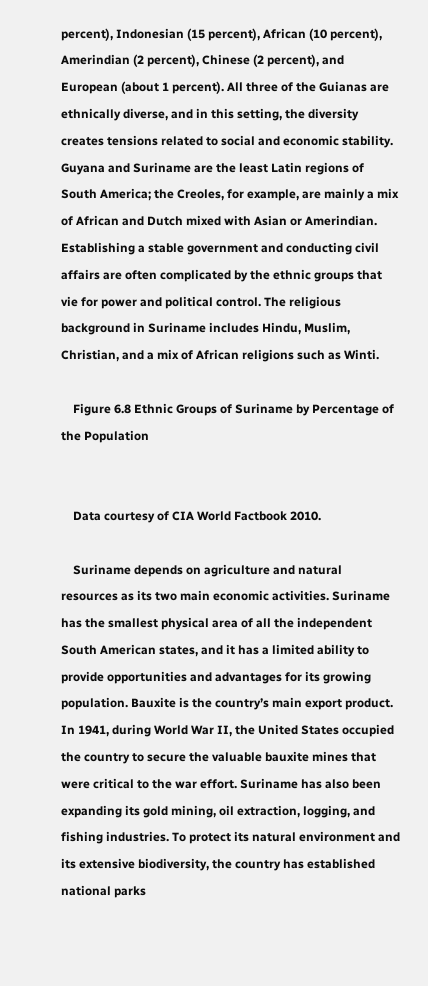percent), Indonesian (15 percent), African (10 percent), Amerindian (2 percent), Chinese (2 percent), and European (about 1 percent). All three of the Guianas are ethnically diverse, and in this setting, the diversity creates tensions related to social and economic stability. Guyana and Suriname are the least Latin regions of South America; the Creoles, for example, are mainly a mix of African and Dutch mixed with Asian or Amerindian. Establishing a stable government and conducting civil affairs are often complicated by the ethnic groups that vie for power and political control. The religious background in Suriname includes Hindu, Muslim, Christian, and a mix of African religions such as Winti.

    Figure 6.8 Ethnic Groups of Suriname by Percentage of the Population


    Data courtesy of CIA World Factbook 2010.

    Suriname depends on agriculture and natural resources as its two main economic activities. Suriname has the smallest physical area of all the independent South American states, and it has a limited ability to provide opportunities and advantages for its growing population. Bauxite is the country’s main export product. In 1941, during World War II, the United States occupied the country to secure the valuable bauxite mines that were critical to the war effort. Suriname has also been expanding its gold mining, oil extraction, logging, and fishing industries. To protect its natural environment and its extensive biodiversity, the country has established national parks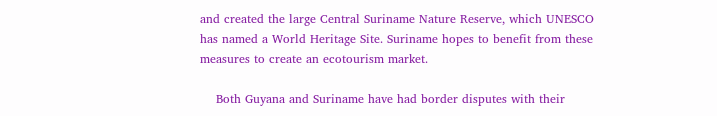and created the large Central Suriname Nature Reserve, which UNESCO has named a World Heritage Site. Suriname hopes to benefit from these measures to create an ecotourism market.

    Both Guyana and Suriname have had border disputes with their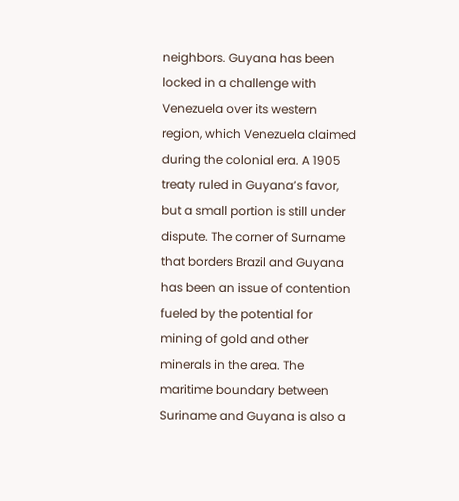neighbors. Guyana has been locked in a challenge with Venezuela over its western region, which Venezuela claimed during the colonial era. A 1905 treaty ruled in Guyana’s favor, but a small portion is still under dispute. The corner of Surname that borders Brazil and Guyana has been an issue of contention fueled by the potential for mining of gold and other minerals in the area. The maritime boundary between Suriname and Guyana is also a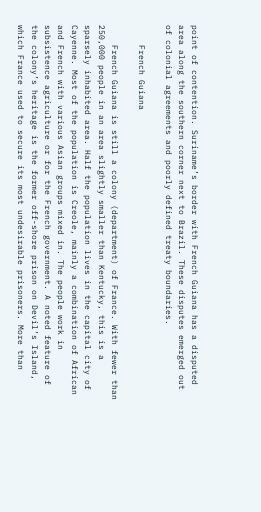point of contention. Suriname’s border with French Guiana has a disputed area along the southern corner next to Brazil. These disputes emerged out of colonial agreements and poorly defined treaty boundaries.

    French Guiana

    French Guiana is still a colony (department) of France. With fewer than 250,000 people in an area slightly smaller than Kentucky, this is a sparsely inhabited area. Half the population lives in the capital city of Cayenne. Most of the population is Creole, mainly a combination of African and French with various Asian groups mixed in. The people work in subsistence agriculture or for the French government. A noted feature of the colony’s heritage is the former off-shore prison on Devil’s Island, which France used to secure its most undesirable prisoners. More than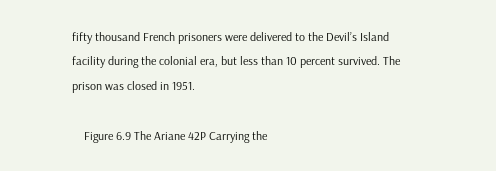fifty thousand French prisoners were delivered to the Devil’s Island facility during the colonial era, but less than 10 percent survived. The prison was closed in 1951.

    Figure 6.9 The Ariane 42P Carrying the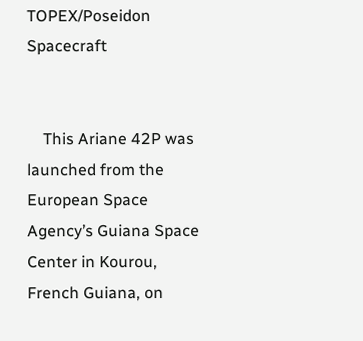TOPEX/Poseidon Spacecraft


    This Ariane 42P was launched from the European Space Agency’s Guiana Space Center in Kourou, French Guiana, on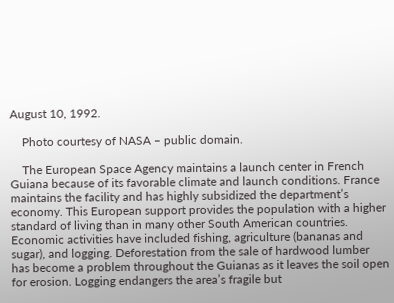August 10, 1992.

    Photo courtesy of NASA – public domain.

    The European Space Agency maintains a launch center in French Guiana because of its favorable climate and launch conditions. France maintains the facility and has highly subsidized the department’s economy. This European support provides the population with a higher standard of living than in many other South American countries. Economic activities have included fishing, agriculture (bananas and sugar), and logging. Deforestation from the sale of hardwood lumber has become a problem throughout the Guianas as it leaves the soil open for erosion. Logging endangers the area’s fragile but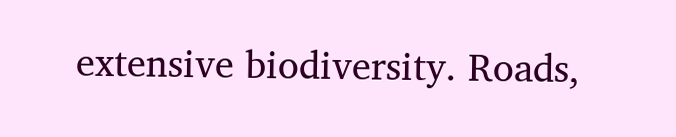extensive biodiversity. Roads,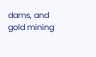dams, and gold mining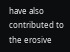have also contributed to the erosive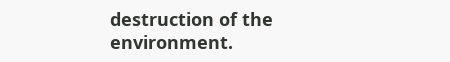destruction of the environment.